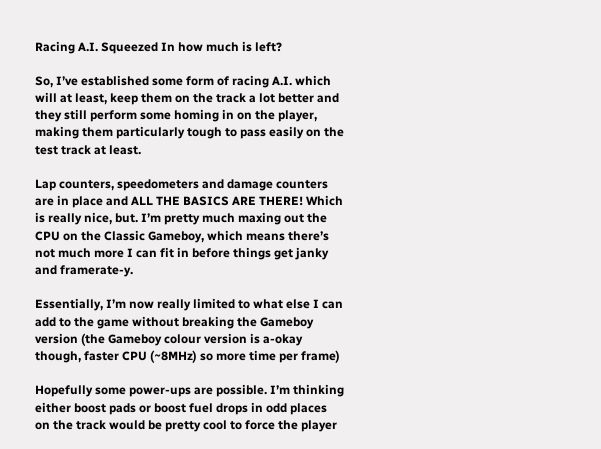Racing A.I. Squeezed In how much is left?

So, I’ve established some form of racing A.I. which will at least, keep them on the track a lot better and they still perform some homing in on the player, making them particularly tough to pass easily on the test track at least.

Lap counters, speedometers and damage counters are in place and ALL THE BASICS ARE THERE! Which is really nice, but. I’m pretty much maxing out the CPU on the Classic Gameboy, which means there’s not much more I can fit in before things get janky and framerate-y.

Essentially, I’m now really limited to what else I can add to the game without breaking the Gameboy version (the Gameboy colour version is a-okay though, faster CPU (~8MHz) so more time per frame)

Hopefully some power-ups are possible. I’m thinking either boost pads or boost fuel drops in odd places on the track would be pretty cool to force the player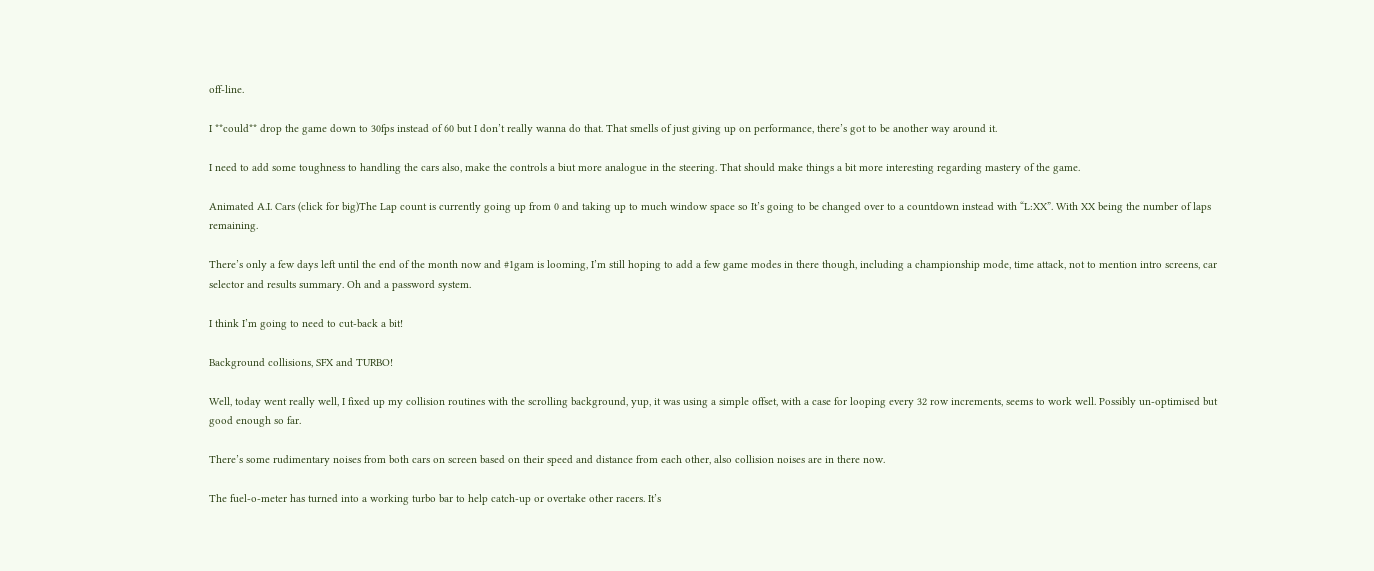off-line.

I **could** drop the game down to 30fps instead of 60 but I don’t really wanna do that. That smells of just giving up on performance, there’s got to be another way around it.

I need to add some toughness to handling the cars also, make the controls a biut more analogue in the steering. That should make things a bit more interesting regarding mastery of the game.

Animated A.I. Cars (click for big)The Lap count is currently going up from 0 and taking up to much window space so It’s going to be changed over to a countdown instead with “L:XX”. With XX being the number of laps remaining.

There’s only a few days left until the end of the month now and #1gam is looming, I’m still hoping to add a few game modes in there though, including a championship mode, time attack, not to mention intro screens, car selector and results summary. Oh and a password system.

I think I’m going to need to cut-back a bit!

Background collisions, SFX and TURBO!

Well, today went really well, I fixed up my collision routines with the scrolling background, yup, it was using a simple offset, with a case for looping every 32 row increments, seems to work well. Possibly un-optimised but good enough so far.

There’s some rudimentary noises from both cars on screen based on their speed and distance from each other, also collision noises are in there now.

The fuel-o-meter has turned into a working turbo bar to help catch-up or overtake other racers. It’s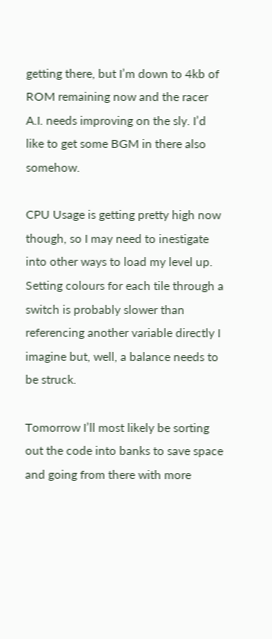getting there, but I’m down to 4kb of ROM remaining now and the racer A.I. needs improving on the sly. I’d like to get some BGM in there also somehow.

CPU Usage is getting pretty high now though, so I may need to inestigate into other ways to load my level up. Setting colours for each tile through a switch is probably slower than referencing another variable directly I imagine but, well, a balance needs to be struck.

Tomorrow I’ll most likely be sorting out the code into banks to save space and going from there with more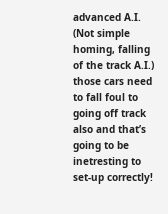advanced A.I. (Not simple homing, falling of the track A.I.) those cars need to fall foul to going off track also and that’s going to be inetresting to set-up correctly!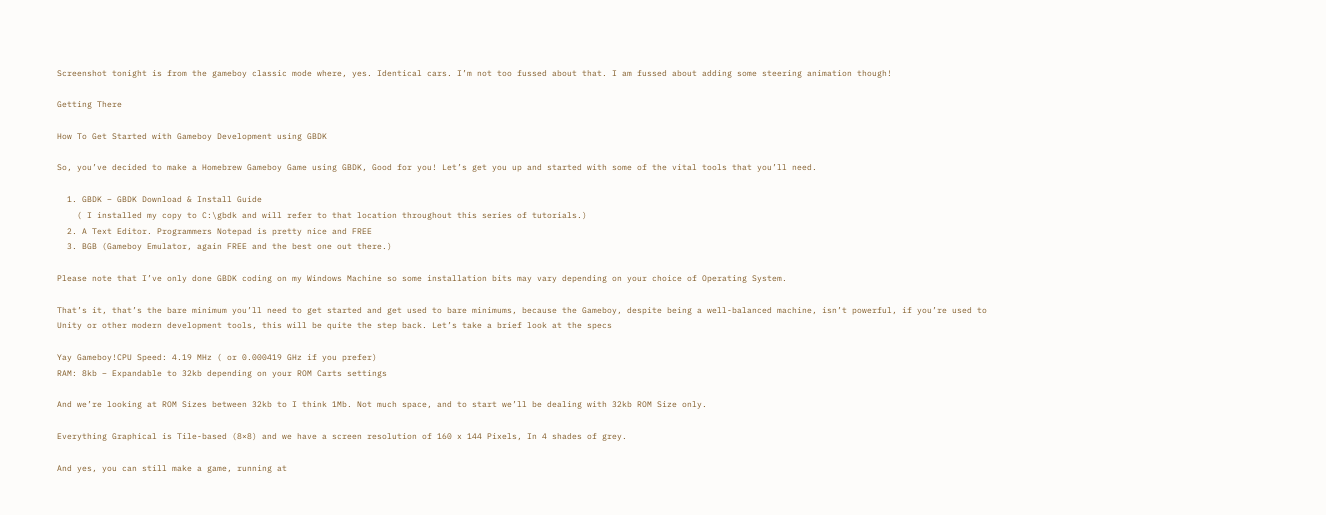Screenshot tonight is from the gameboy classic mode where, yes. Identical cars. I’m not too fussed about that. I am fussed about adding some steering animation though!

Getting There

How To Get Started with Gameboy Development using GBDK

So, you’ve decided to make a Homebrew Gameboy Game using GBDK, Good for you! Let’s get you up and started with some of the vital tools that you’ll need.

  1. GBDK – GBDK Download & Install Guide
    ( I installed my copy to C:\gbdk and will refer to that location throughout this series of tutorials.)
  2. A Text Editor. Programmers Notepad is pretty nice and FREE
  3. BGB (Gameboy Emulator, again FREE and the best one out there.)

Please note that I’ve only done GBDK coding on my Windows Machine so some installation bits may vary depending on your choice of Operating System.

That’s it, that’s the bare minimum you’ll need to get started and get used to bare minimums, because the Gameboy, despite being a well-balanced machine, isn’t powerful, if you’re used to Unity or other modern development tools, this will be quite the step back. Let’s take a brief look at the specs

Yay Gameboy!CPU Speed: 4.19 MHz ( or 0.000419 GHz if you prefer)
RAM: 8kb – Expandable to 32kb depending on your ROM Carts settings

And we’re looking at ROM Sizes between 32kb to I think 1Mb. Not much space, and to start we’ll be dealing with 32kb ROM Size only.

Everything Graphical is Tile-based (8×8) and we have a screen resolution of 160 x 144 Pixels, In 4 shades of grey.

And yes, you can still make a game, running at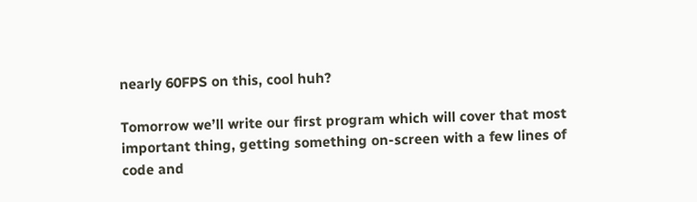nearly 60FPS on this, cool huh?

Tomorrow we’ll write our first program which will cover that most important thing, getting something on-screen with a few lines of code and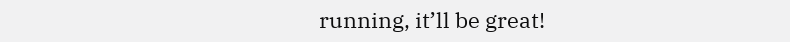running, it’ll be great!